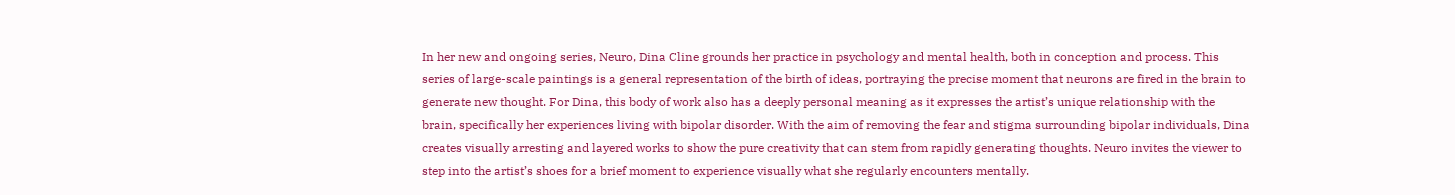In her new and ongoing series, Neuro, Dina Cline grounds her practice in psychology and mental health, both in conception and process. This series of large-scale paintings is a general representation of the birth of ideas, portraying the precise moment that neurons are fired in the brain to generate new thought. For Dina, this body of work also has a deeply personal meaning as it expresses the artist’s unique relationship with the brain, specifically her experiences living with bipolar disorder. With the aim of removing the fear and stigma surrounding bipolar individuals, Dina creates visually arresting and layered works to show the pure creativity that can stem from rapidly generating thoughts. Neuro invites the viewer to step into the artist’s shoes for a brief moment to experience visually what she regularly encounters mentally.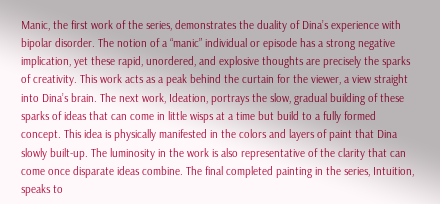Manic, the first work of the series, demonstrates the duality of Dina’s experience with bipolar disorder. The notion of a “manic” individual or episode has a strong negative implication, yet these rapid, unordered, and explosive thoughts are precisely the sparks of creativity. This work acts as a peak behind the curtain for the viewer, a view straight into Dina’s brain. The next work, Ideation, portrays the slow, gradual building of these sparks of ideas that can come in little wisps at a time but build to a fully formed concept. This idea is physically manifested in the colors and layers of paint that Dina slowly built-up. The luminosity in the work is also representative of the clarity that can come once disparate ideas combine. The final completed painting in the series, Intuition, speaks to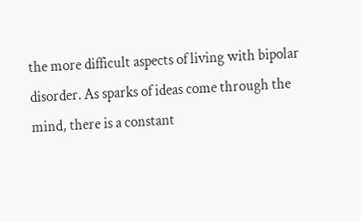the more difficult aspects of living with bipolar disorder. As sparks of ideas come through the mind, there is a constant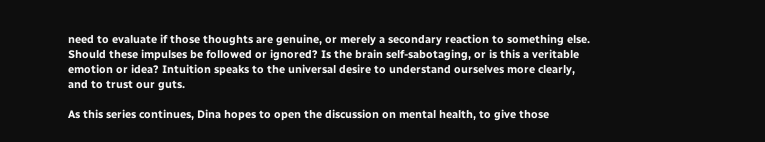need to evaluate if those thoughts are genuine, or merely a secondary reaction to something else. Should these impulses be followed or ignored? Is the brain self-sabotaging, or is this a veritable emotion or idea? Intuition speaks to the universal desire to understand ourselves more clearly, and to trust our guts.

As this series continues, Dina hopes to open the discussion on mental health, to give those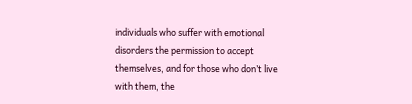individuals who suffer with emotional disorders the permission to accept themselves, and for those who don’t live with them, the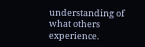understanding of what others experience.